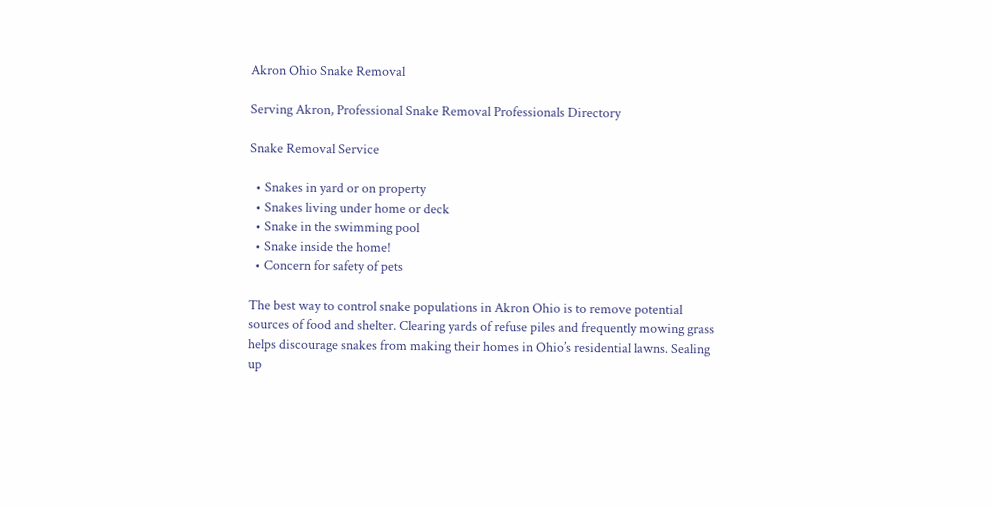Akron Ohio Snake Removal

Serving Akron, Professional Snake Removal Professionals Directory

Snake Removal Service

  • Snakes in yard or on property
  • Snakes living under home or deck
  • Snake in the swimming pool
  • Snake inside the home!
  • Concern for safety of pets

The best way to control snake populations in Akron Ohio is to remove potential sources of food and shelter. Clearing yards of refuse piles and frequently mowing grass helps discourage snakes from making their homes in Ohio’s residential lawns. Sealing up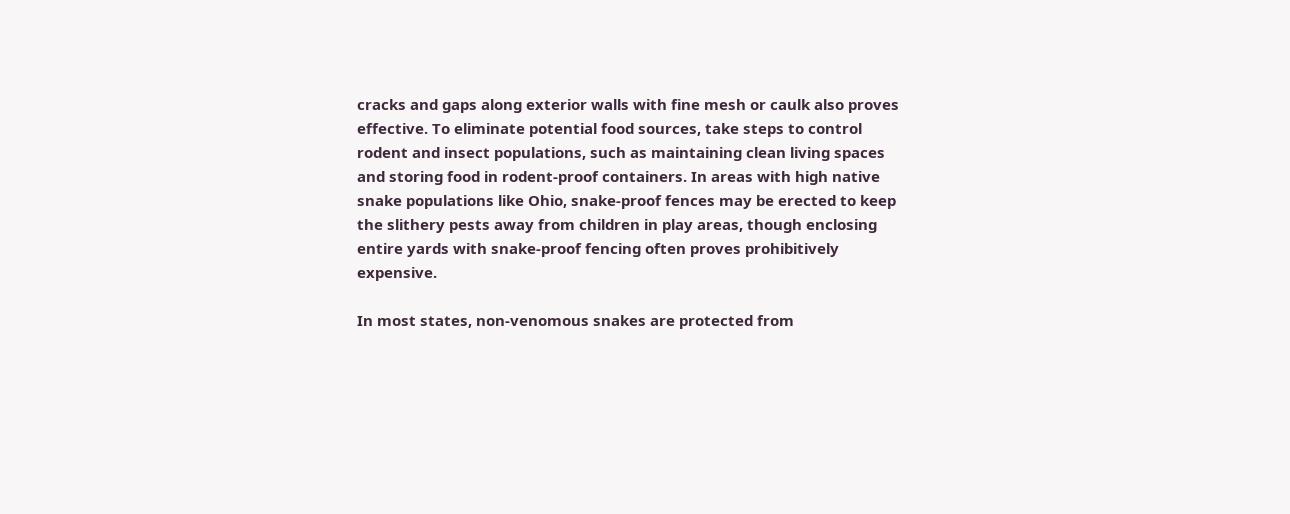cracks and gaps along exterior walls with fine mesh or caulk also proves effective. To eliminate potential food sources, take steps to control rodent and insect populations, such as maintaining clean living spaces and storing food in rodent-proof containers. In areas with high native snake populations like Ohio, snake-proof fences may be erected to keep the slithery pests away from children in play areas, though enclosing entire yards with snake-proof fencing often proves prohibitively expensive.

In most states, non-venomous snakes are protected from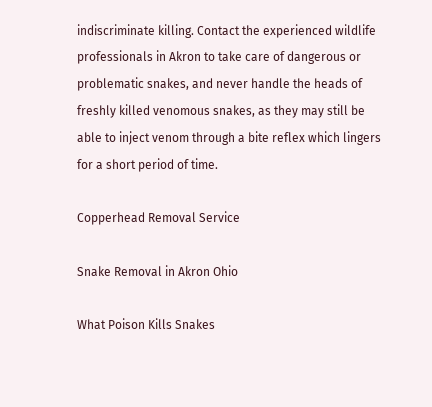indiscriminate killing. Contact the experienced wildlife professionals in Akron to take care of dangerous or problematic snakes, and never handle the heads of freshly killed venomous snakes, as they may still be able to inject venom through a bite reflex which lingers for a short period of time.

Copperhead Removal Service

Snake Removal in Akron Ohio

What Poison Kills Snakes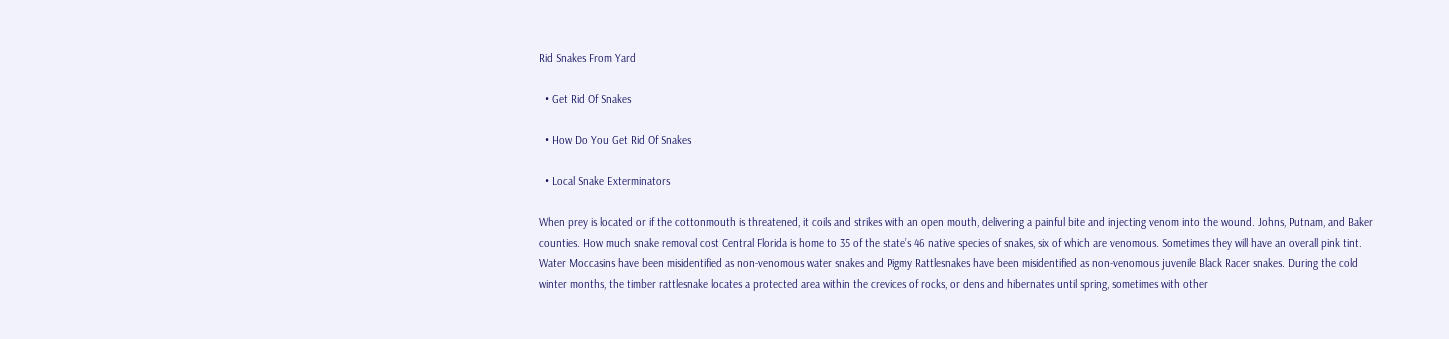Rid Snakes From Yard

  • Get Rid Of Snakes

  • How Do You Get Rid Of Snakes

  • Local Snake Exterminators

When prey is located or if the cottonmouth is threatened, it coils and strikes with an open mouth, delivering a painful bite and injecting venom into the wound. Johns, Putnam, and Baker counties. How much snake removal cost Central Florida is home to 35 of the state’s 46 native species of snakes, six of which are venomous. Sometimes they will have an overall pink tint. Water Moccasins have been misidentified as non-venomous water snakes and Pigmy Rattlesnakes have been misidentified as non-venomous juvenile Black Racer snakes. During the cold winter months, the timber rattlesnake locates a protected area within the crevices of rocks, or dens and hibernates until spring, sometimes with other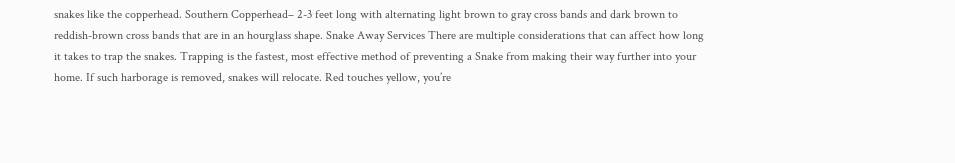snakes like the copperhead. Southern Copperhead– 2-3 feet long with alternating light brown to gray cross bands and dark brown to reddish-brown cross bands that are in an hourglass shape. Snake Away Services There are multiple considerations that can affect how long it takes to trap the snakes. Trapping is the fastest, most effective method of preventing a Snake from making their way further into your home. If such harborage is removed, snakes will relocate. Red touches yellow, you’re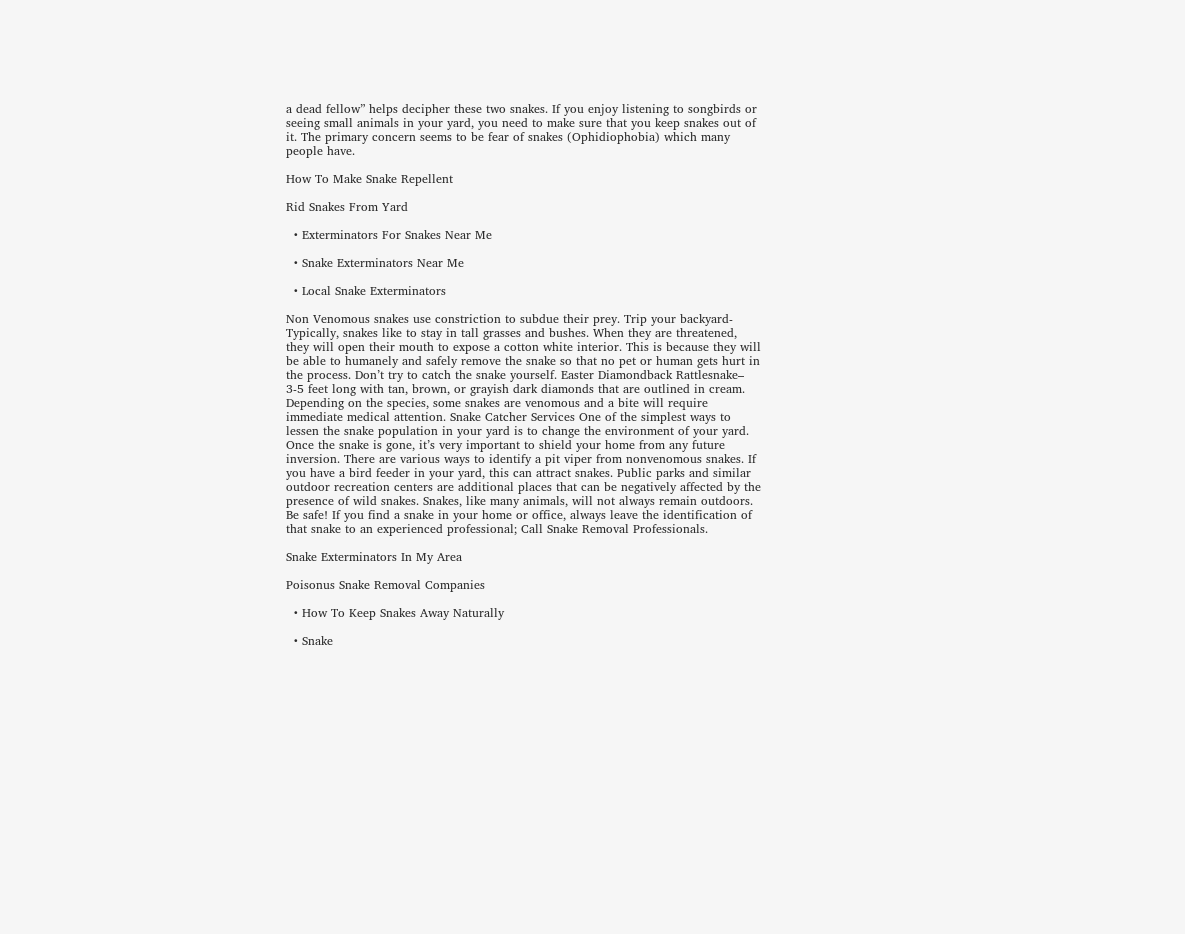a dead fellow” helps decipher these two snakes. If you enjoy listening to songbirds or seeing small animals in your yard, you need to make sure that you keep snakes out of it. The primary concern seems to be fear of snakes (Ophidiophobia) which many people have.

How To Make Snake Repellent

Rid Snakes From Yard

  • Exterminators For Snakes Near Me

  • Snake Exterminators Near Me

  • Local Snake Exterminators

Non Venomous snakes use constriction to subdue their prey. Trip your backyard- Typically, snakes like to stay in tall grasses and bushes. When they are threatened, they will open their mouth to expose a cotton white interior. This is because they will be able to humanely and safely remove the snake so that no pet or human gets hurt in the process. Don’t try to catch the snake yourself. Easter Diamondback Rattlesnake– 3-5 feet long with tan, brown, or grayish dark diamonds that are outlined in cream. Depending on the species, some snakes are venomous and a bite will require immediate medical attention. Snake Catcher Services One of the simplest ways to lessen the snake population in your yard is to change the environment of your yard. Once the snake is gone, it’s very important to shield your home from any future inversion. There are various ways to identify a pit viper from nonvenomous snakes. If you have a bird feeder in your yard, this can attract snakes. Public parks and similar outdoor recreation centers are additional places that can be negatively affected by the presence of wild snakes. Snakes, like many animals, will not always remain outdoors. Be safe! If you find a snake in your home or office, always leave the identification of that snake to an experienced professional; Call Snake Removal Professionals.

Snake Exterminators In My Area

Poisonus Snake Removal Companies

  • How To Keep Snakes Away Naturally

  • Snake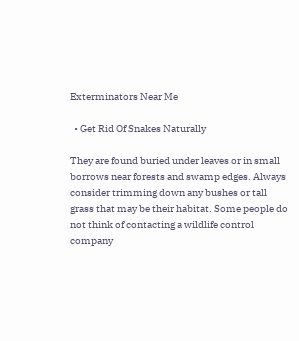Exterminators Near Me

  • Get Rid Of Snakes Naturally

They are found buried under leaves or in small borrows near forests and swamp edges. Always consider trimming down any bushes or tall grass that may be their habitat. Some people do not think of contacting a wildlife control company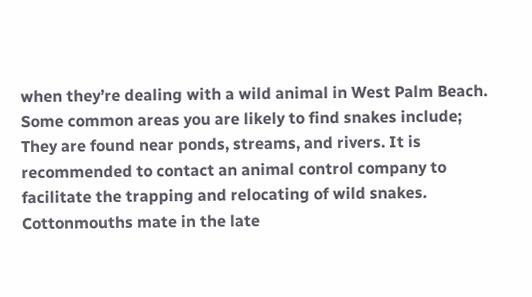when they’re dealing with a wild animal in West Palm Beach. Some common areas you are likely to find snakes include; They are found near ponds, streams, and rivers. It is recommended to contact an animal control company to facilitate the trapping and relocating of wild snakes. Cottonmouths mate in the late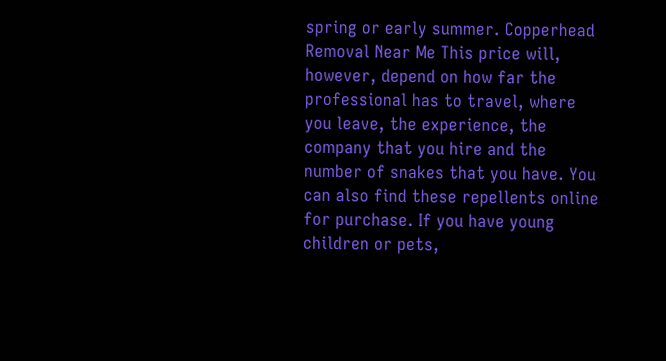spring or early summer. Copperhead Removal Near Me This price will, however, depend on how far the professional has to travel, where you leave, the experience, the company that you hire and the number of snakes that you have. You can also find these repellents online for purchase. If you have young children or pets,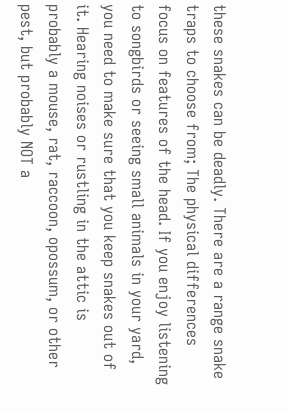these snakes can be deadly. There are a range snake traps to choose from; The physical differences focus on features of the head. If you enjoy listening to songbirds or seeing small animals in your yard, you need to make sure that you keep snakes out of it. Hearing noises or rustling in the attic is probably a mouse, rat, raccoon, opossum, or other pest, but probably NOT a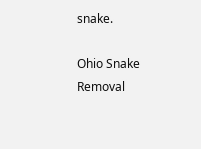snake.

Ohio Snake Removal